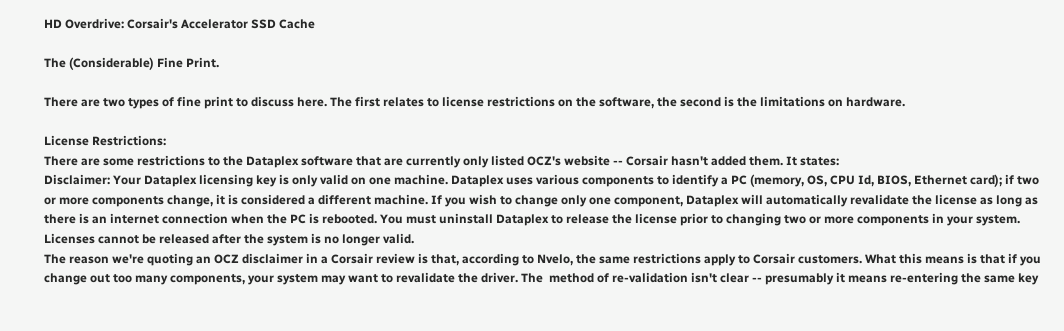HD Overdrive: Corsair's Accelerator SSD Cache

The (Considerable) Fine Print.

There are two types of fine print to discuss here. The first relates to license restrictions on the software, the second is the limitations on hardware.

License Restrictions:
There are some restrictions to the Dataplex software that are currently only listed OCZ's website -- Corsair hasn't added them. It states:
Disclaimer: Your Dataplex licensing key is only valid on one machine. Dataplex uses various components to identify a PC (memory, OS, CPU Id, BIOS, Ethernet card); if two or more components change, it is considered a different machine. If you wish to change only one component, Dataplex will automatically revalidate the license as long as there is an internet connection when the PC is rebooted. You must uninstall Dataplex to release the license prior to changing two or more components in your system. Licenses cannot be released after the system is no longer valid.
The reason we're quoting an OCZ disclaimer in a Corsair review is that, according to Nvelo, the same restrictions apply to Corsair customers. What this means is that if you change out too many components, your system may want to revalidate the driver. The  method of re-validation isn't clear -- presumably it means re-entering the same key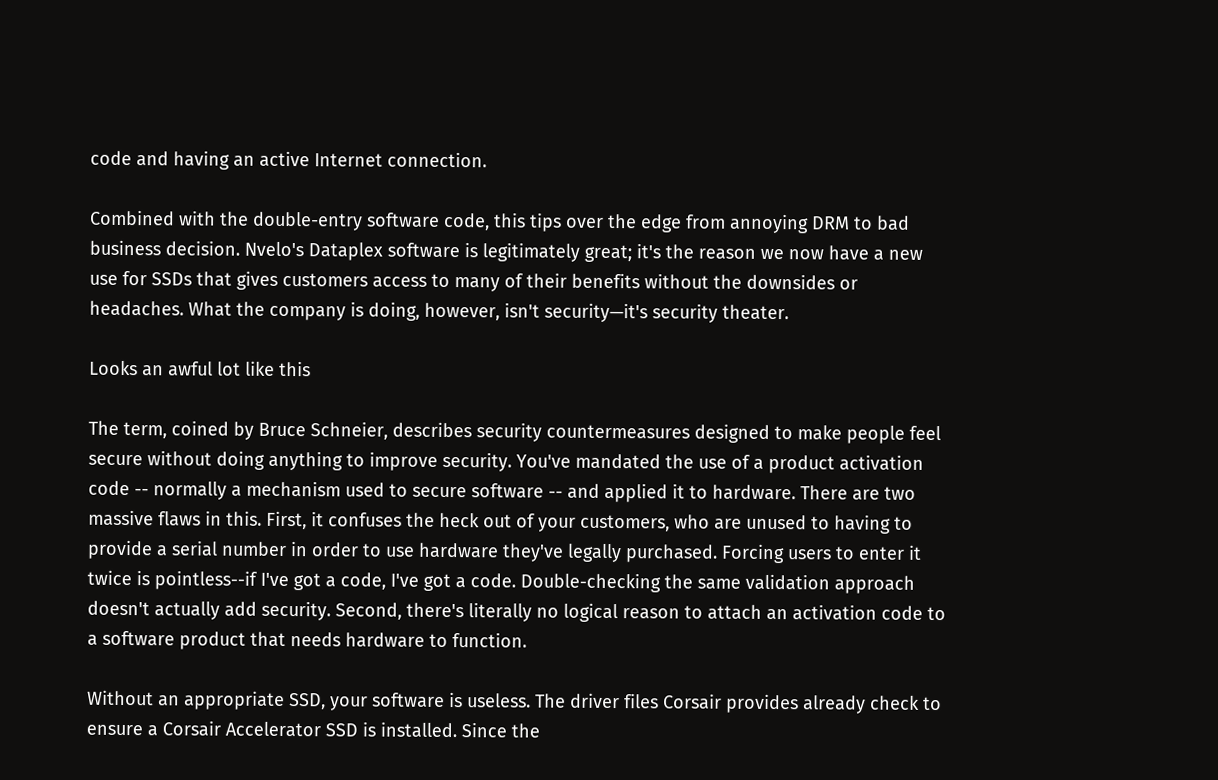code and having an active Internet connection.

Combined with the double-entry software code, this tips over the edge from annoying DRM to bad business decision. Nvelo's Dataplex software is legitimately great; it's the reason we now have a new use for SSDs that gives customers access to many of their benefits without the downsides or headaches. What the company is doing, however, isn't security—it's security theater.

Looks an awful lot like this

The term, coined by Bruce Schneier, describes security countermeasures designed to make people feel secure without doing anything to improve security. You've mandated the use of a product activation code -- normally a mechanism used to secure software -- and applied it to hardware. There are two massive flaws in this. First, it confuses the heck out of your customers, who are unused to having to provide a serial number in order to use hardware they've legally purchased. Forcing users to enter it twice is pointless--if I've got a code, I've got a code. Double-checking the same validation approach doesn't actually add security. Second, there's literally no logical reason to attach an activation code to a software product that needs hardware to function.

Without an appropriate SSD, your software is useless. The driver files Corsair provides already check to ensure a Corsair Accelerator SSD is installed. Since the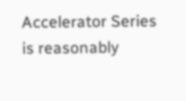Accelerator Series is reasonably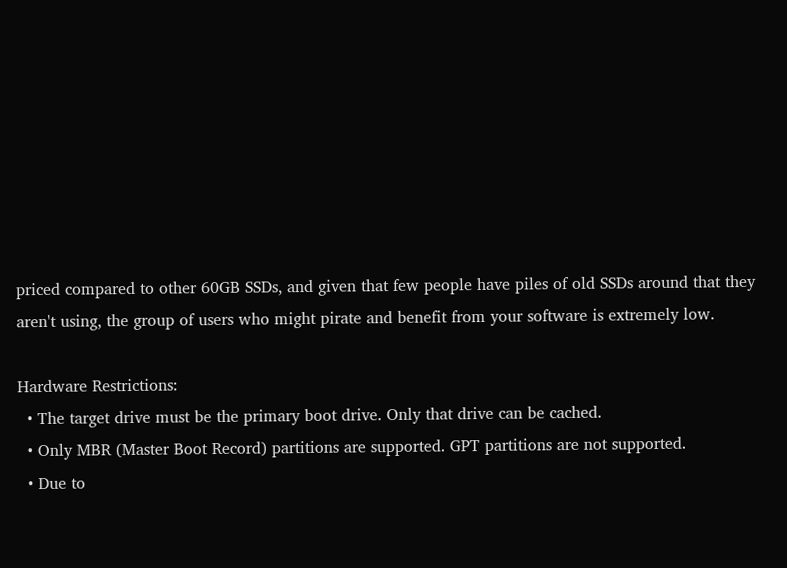priced compared to other 60GB SSDs, and given that few people have piles of old SSDs around that they aren't using, the group of users who might pirate and benefit from your software is extremely low.

Hardware Restrictions:
  • The target drive must be the primary boot drive. Only that drive can be cached.
  • Only MBR (Master Boot Record) partitions are supported. GPT partitions are not supported.
  • Due to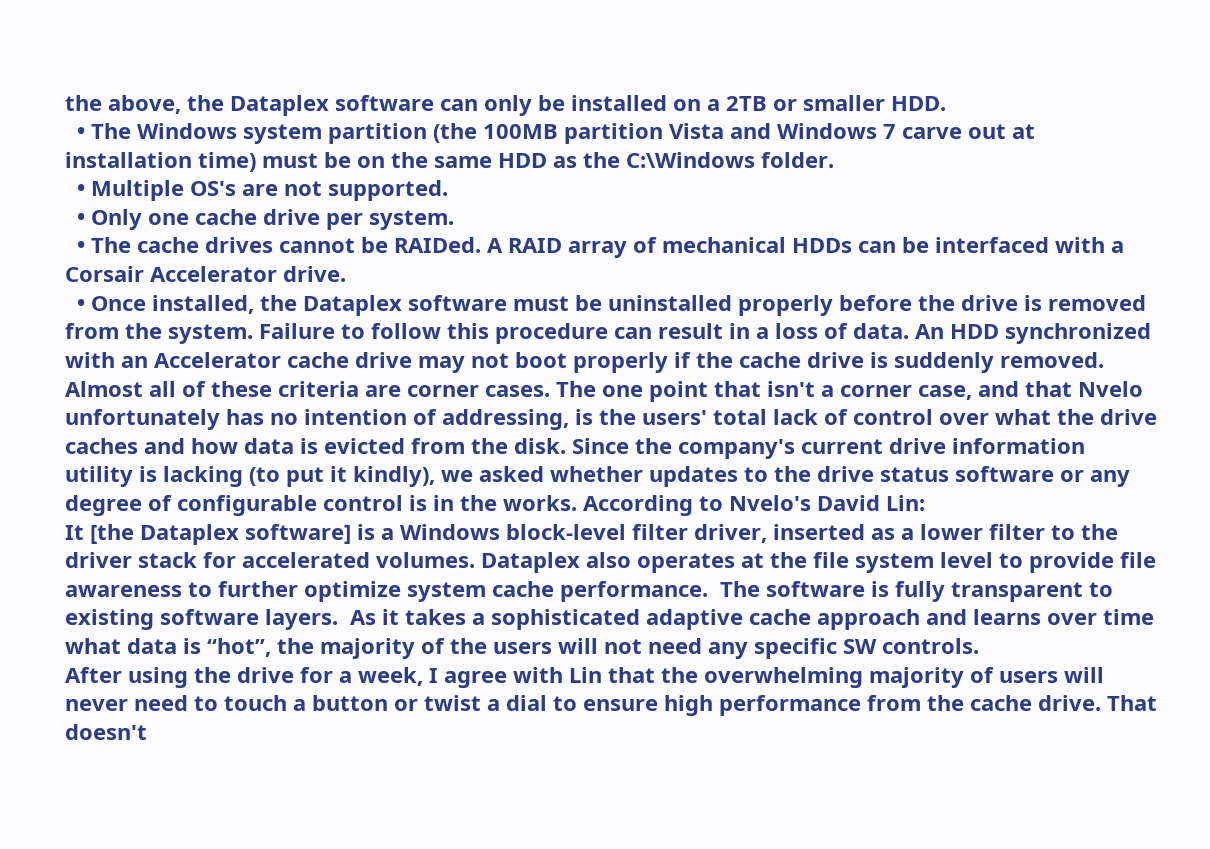the above, the Dataplex software can only be installed on a 2TB or smaller HDD.
  • The Windows system partition (the 100MB partition Vista and Windows 7 carve out at installation time) must be on the same HDD as the C:\Windows folder.
  • Multiple OS's are not supported.
  • Only one cache drive per system.
  • The cache drives cannot be RAIDed. A RAID array of mechanical HDDs can be interfaced with a Corsair Accelerator drive.
  • Once installed, the Dataplex software must be uninstalled properly before the drive is removed from the system. Failure to follow this procedure can result in a loss of data. An HDD synchronized with an Accelerator cache drive may not boot properly if the cache drive is suddenly removed.
Almost all of these criteria are corner cases. The one point that isn't a corner case, and that Nvelo unfortunately has no intention of addressing, is the users' total lack of control over what the drive caches and how data is evicted from the disk. Since the company's current drive information utility is lacking (to put it kindly), we asked whether updates to the drive status software or any degree of configurable control is in the works. According to Nvelo's David Lin:
It [the Dataplex software] is a Windows block-level filter driver, inserted as a lower filter to the driver stack for accelerated volumes. Dataplex also operates at the file system level to provide file awareness to further optimize system cache performance.  The software is fully transparent to existing software layers.  As it takes a sophisticated adaptive cache approach and learns over time what data is “hot”, the majority of the users will not need any specific SW controls.
After using the drive for a week, I agree with Lin that the overwhelming majority of users will never need to touch a button or twist a dial to ensure high performance from the cache drive. That doesn't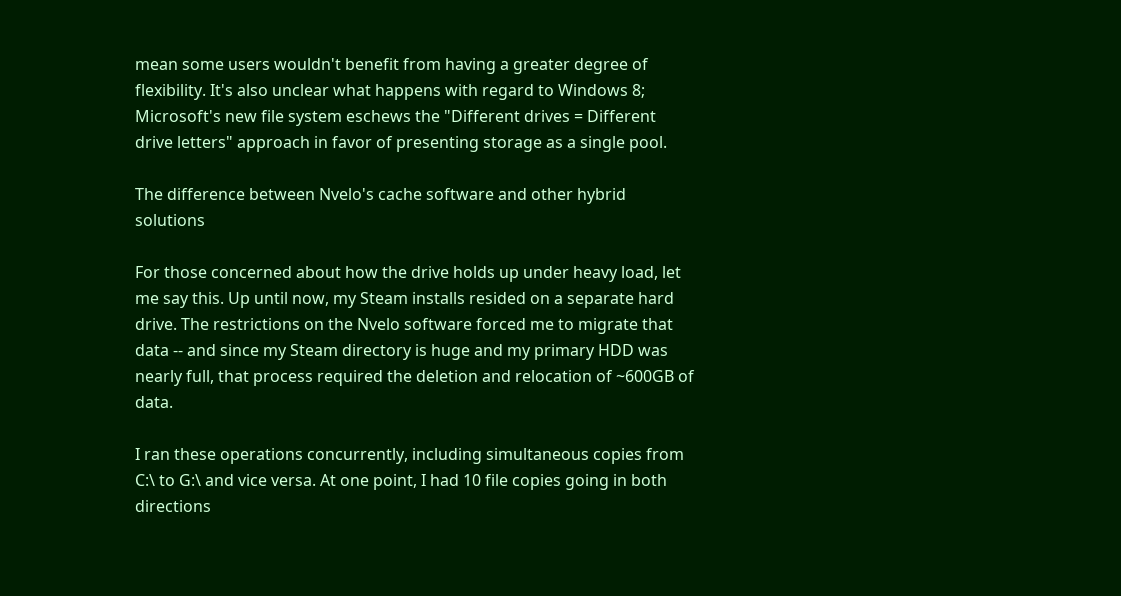mean some users wouldn't benefit from having a greater degree of flexibility. It's also unclear what happens with regard to Windows 8; Microsoft's new file system eschews the "Different drives = Different drive letters" approach in favor of presenting storage as a single pool.

The difference between Nvelo's cache software and other hybrid solutions

For those concerned about how the drive holds up under heavy load, let me say this. Up until now, my Steam installs resided on a separate hard drive. The restrictions on the Nvelo software forced me to migrate that data -- and since my Steam directory is huge and my primary HDD was nearly full, that process required the deletion and relocation of ~600GB of data.

I ran these operations concurrently, including simultaneous copies from C:\ to G:\ and vice versa. At one point, I had 10 file copies going in both directions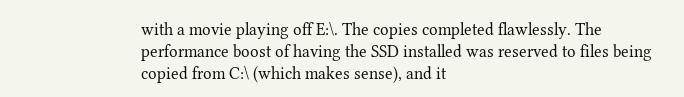with a movie playing off E:\. The copies completed flawlessly. The performance boost of having the SSD installed was reserved to files being copied from C:\ (which makes sense), and it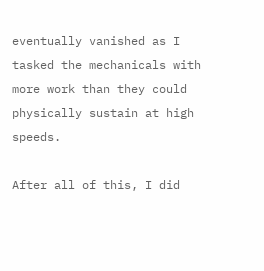eventually vanished as I tasked the mechanicals with more work than they could physically sustain at high speeds.

After all of this, I did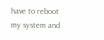have to reboot my system and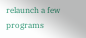relaunch a few programs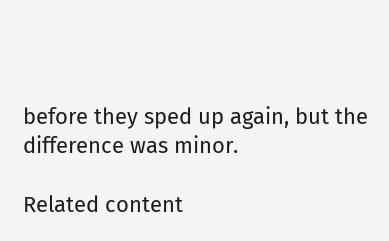before they sped up again, but the difference was minor.

Related content